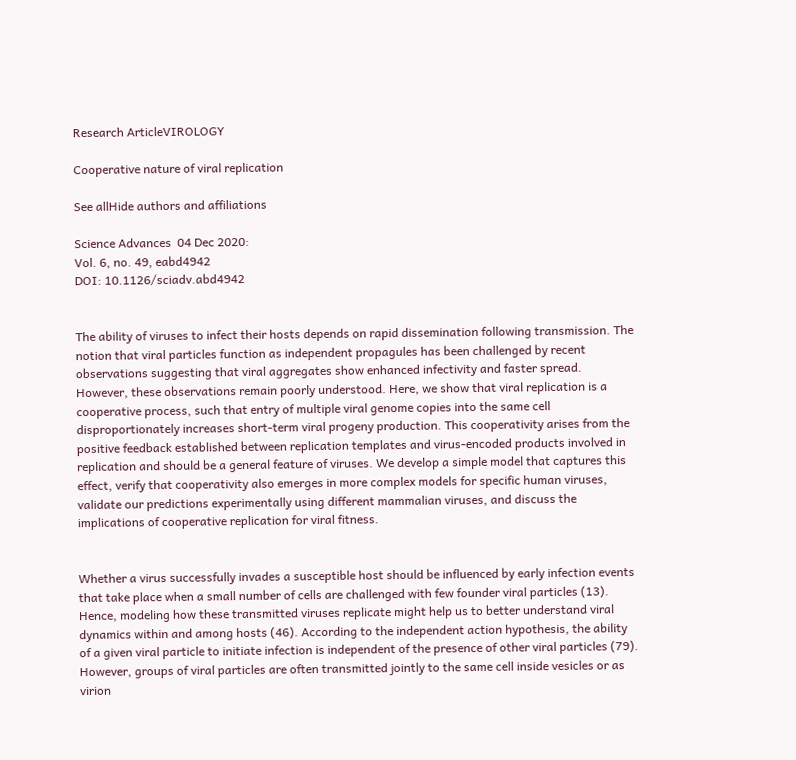Research ArticleVIROLOGY

Cooperative nature of viral replication

See allHide authors and affiliations

Science Advances  04 Dec 2020:
Vol. 6, no. 49, eabd4942
DOI: 10.1126/sciadv.abd4942


The ability of viruses to infect their hosts depends on rapid dissemination following transmission. The notion that viral particles function as independent propagules has been challenged by recent observations suggesting that viral aggregates show enhanced infectivity and faster spread. However, these observations remain poorly understood. Here, we show that viral replication is a cooperative process, such that entry of multiple viral genome copies into the same cell disproportionately increases short-term viral progeny production. This cooperativity arises from the positive feedback established between replication templates and virus-encoded products involved in replication and should be a general feature of viruses. We develop a simple model that captures this effect, verify that cooperativity also emerges in more complex models for specific human viruses, validate our predictions experimentally using different mammalian viruses, and discuss the implications of cooperative replication for viral fitness.


Whether a virus successfully invades a susceptible host should be influenced by early infection events that take place when a small number of cells are challenged with few founder viral particles (13). Hence, modeling how these transmitted viruses replicate might help us to better understand viral dynamics within and among hosts (46). According to the independent action hypothesis, the ability of a given viral particle to initiate infection is independent of the presence of other viral particles (79). However, groups of viral particles are often transmitted jointly to the same cell inside vesicles or as virion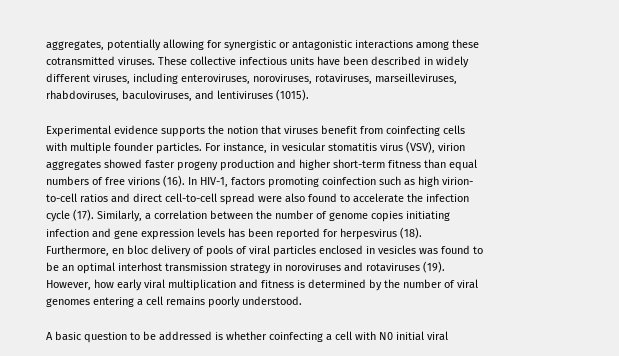aggregates, potentially allowing for synergistic or antagonistic interactions among these cotransmitted viruses. These collective infectious units have been described in widely different viruses, including enteroviruses, noroviruses, rotaviruses, marseilleviruses, rhabdoviruses, baculoviruses, and lentiviruses (1015).

Experimental evidence supports the notion that viruses benefit from coinfecting cells with multiple founder particles. For instance, in vesicular stomatitis virus (VSV), virion aggregates showed faster progeny production and higher short-term fitness than equal numbers of free virions (16). In HIV-1, factors promoting coinfection such as high virion-to-cell ratios and direct cell-to-cell spread were also found to accelerate the infection cycle (17). Similarly, a correlation between the number of genome copies initiating infection and gene expression levels has been reported for herpesvirus (18). Furthermore, en bloc delivery of pools of viral particles enclosed in vesicles was found to be an optimal interhost transmission strategy in noroviruses and rotaviruses (19). However, how early viral multiplication and fitness is determined by the number of viral genomes entering a cell remains poorly understood.

A basic question to be addressed is whether coinfecting a cell with N0 initial viral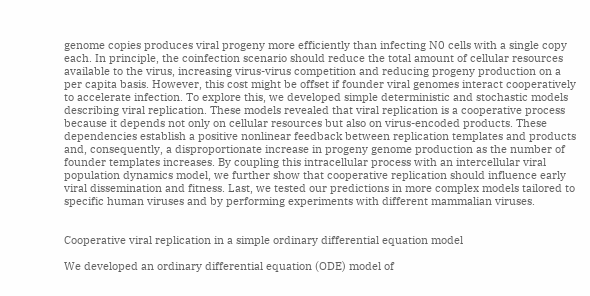genome copies produces viral progeny more efficiently than infecting N0 cells with a single copy each. In principle, the coinfection scenario should reduce the total amount of cellular resources available to the virus, increasing virus-virus competition and reducing progeny production on a per capita basis. However, this cost might be offset if founder viral genomes interact cooperatively to accelerate infection. To explore this, we developed simple deterministic and stochastic models describing viral replication. These models revealed that viral replication is a cooperative process because it depends not only on cellular resources but also on virus-encoded products. These dependencies establish a positive nonlinear feedback between replication templates and products and, consequently, a disproportionate increase in progeny genome production as the number of founder templates increases. By coupling this intracellular process with an intercellular viral population dynamics model, we further show that cooperative replication should influence early viral dissemination and fitness. Last, we tested our predictions in more complex models tailored to specific human viruses and by performing experiments with different mammalian viruses.


Cooperative viral replication in a simple ordinary differential equation model

We developed an ordinary differential equation (ODE) model of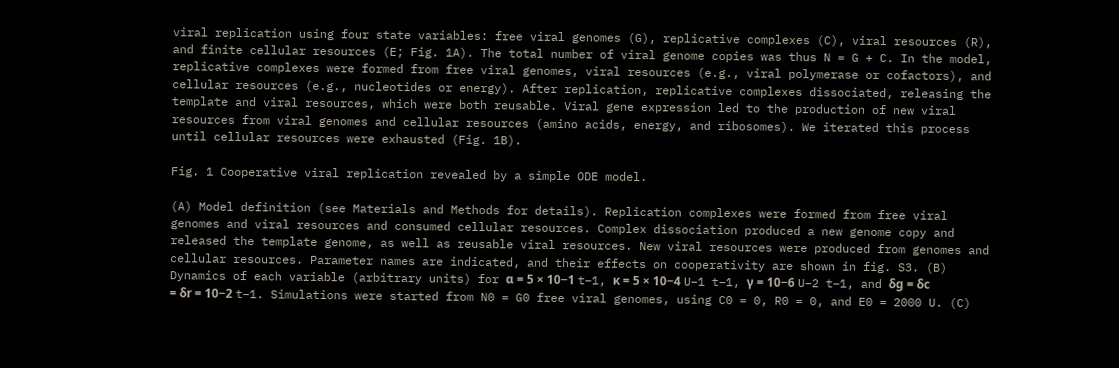viral replication using four state variables: free viral genomes (G), replicative complexes (C), viral resources (R), and finite cellular resources (E; Fig. 1A). The total number of viral genome copies was thus N = G + C. In the model, replicative complexes were formed from free viral genomes, viral resources (e.g., viral polymerase or cofactors), and cellular resources (e.g., nucleotides or energy). After replication, replicative complexes dissociated, releasing the template and viral resources, which were both reusable. Viral gene expression led to the production of new viral resources from viral genomes and cellular resources (amino acids, energy, and ribosomes). We iterated this process until cellular resources were exhausted (Fig. 1B).

Fig. 1 Cooperative viral replication revealed by a simple ODE model.

(A) Model definition (see Materials and Methods for details). Replication complexes were formed from free viral genomes and viral resources and consumed cellular resources. Complex dissociation produced a new genome copy and released the template genome, as well as reusable viral resources. New viral resources were produced from genomes and cellular resources. Parameter names are indicated, and their effects on cooperativity are shown in fig. S3. (B) Dynamics of each variable (arbitrary units) for α = 5 × 10−1 t−1, κ = 5 × 10−4 U−1 t−1, γ = 10−6 U−2 t−1, and δg = δc = δr = 10−2 t−1. Simulations were started from N0 = G0 free viral genomes, using C0 = 0, R0 = 0, and E0 = 2000 U. (C)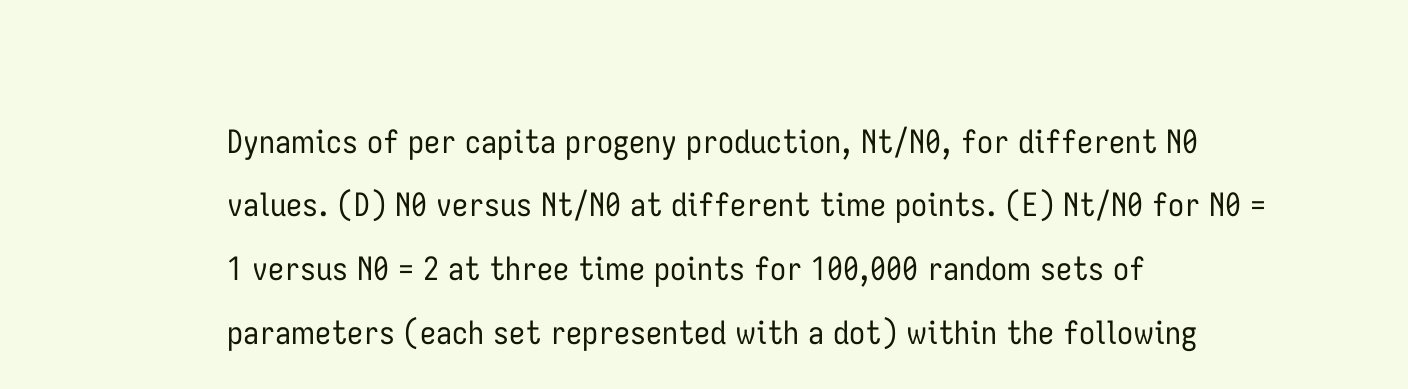Dynamics of per capita progeny production, Nt/N0, for different N0 values. (D) N0 versus Nt/N0 at different time points. (E) Nt/N0 for N0 = 1 versus N0 = 2 at three time points for 100,000 random sets of parameters (each set represented with a dot) within the following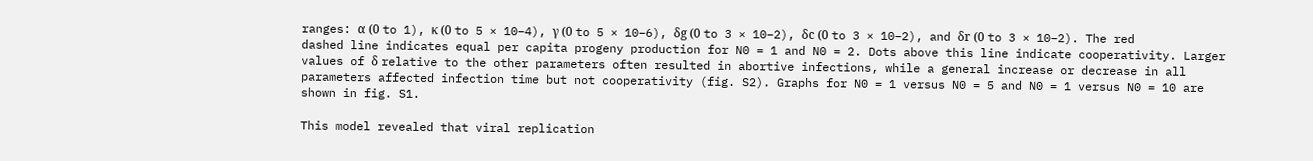ranges: α (0 to 1), κ (0 to 5 × 10−4), γ (0 to 5 × 10−6), δg (0 to 3 × 10−2), δc (0 to 3 × 10−2), and δr (0 to 3 × 10−2). The red dashed line indicates equal per capita progeny production for N0 = 1 and N0 = 2. Dots above this line indicate cooperativity. Larger values of δ relative to the other parameters often resulted in abortive infections, while a general increase or decrease in all parameters affected infection time but not cooperativity (fig. S2). Graphs for N0 = 1 versus N0 = 5 and N0 = 1 versus N0 = 10 are shown in fig. S1.

This model revealed that viral replication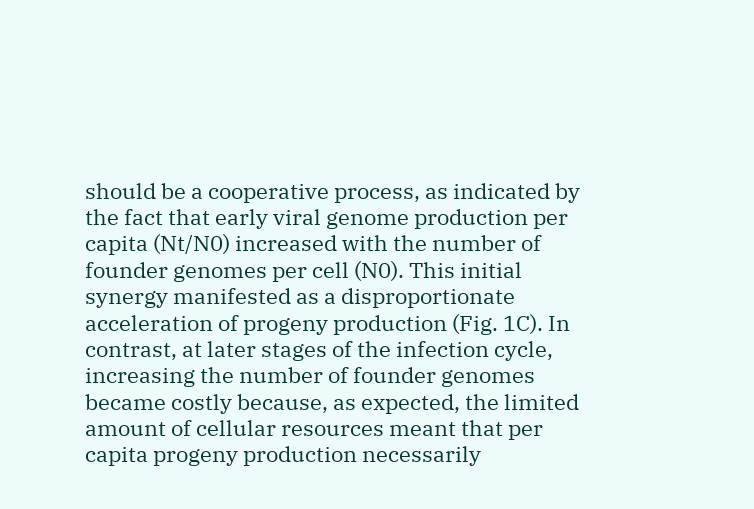should be a cooperative process, as indicated by the fact that early viral genome production per capita (Nt/N0) increased with the number of founder genomes per cell (N0). This initial synergy manifested as a disproportionate acceleration of progeny production (Fig. 1C). In contrast, at later stages of the infection cycle, increasing the number of founder genomes became costly because, as expected, the limited amount of cellular resources meant that per capita progeny production necessarily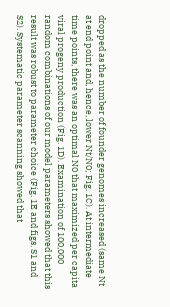dropped as the number of founder genomes increased (same Nt at end point and, hence, lower Nt/N0; Fig. 1C). At intermediate time points, there was an optimal N0 that maximized per capita viral progeny production (Fig. 1D). Examination of 100,000 random combinations of our model parameters showed that this result was robust to parameter choice (Fig. 1E and figs. S1 and S2). Systematic parameter scanning showed that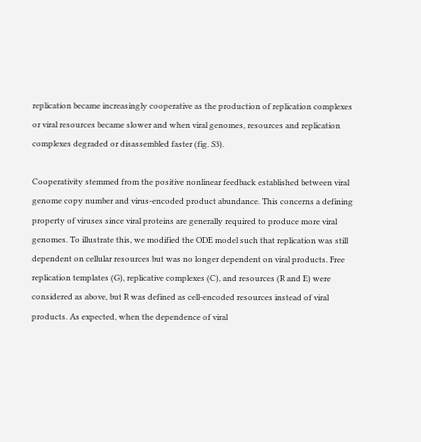replication became increasingly cooperative as the production of replication complexes or viral resources became slower and when viral genomes, resources and replication complexes degraded or disassembled faster (fig. S3).

Cooperativity stemmed from the positive nonlinear feedback established between viral genome copy number and virus-encoded product abundance. This concerns a defining property of viruses since viral proteins are generally required to produce more viral genomes. To illustrate this, we modified the ODE model such that replication was still dependent on cellular resources but was no longer dependent on viral products. Free replication templates (G), replicative complexes (C), and resources (R and E) were considered as above, but R was defined as cell-encoded resources instead of viral products. As expected, when the dependence of viral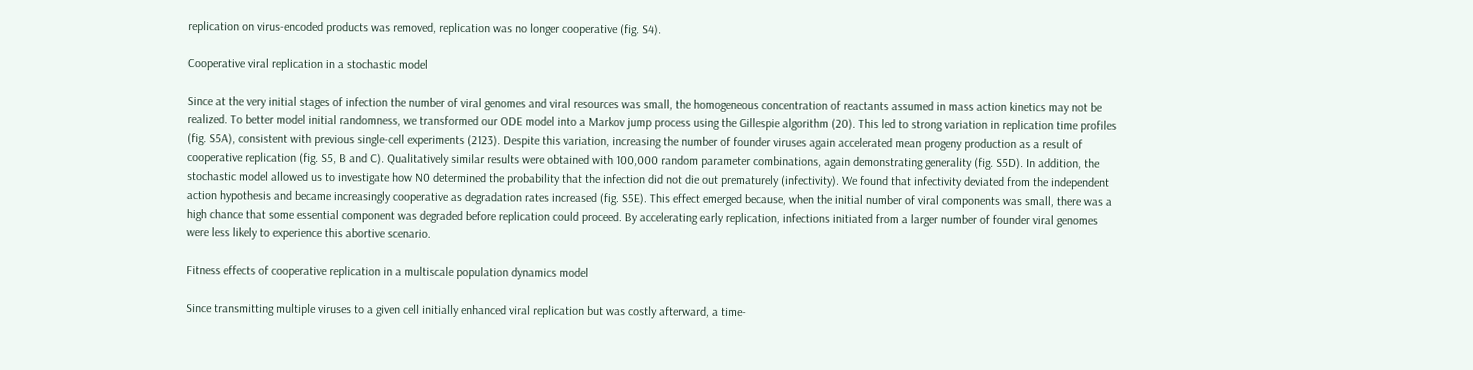replication on virus-encoded products was removed, replication was no longer cooperative (fig. S4).

Cooperative viral replication in a stochastic model

Since at the very initial stages of infection the number of viral genomes and viral resources was small, the homogeneous concentration of reactants assumed in mass action kinetics may not be realized. To better model initial randomness, we transformed our ODE model into a Markov jump process using the Gillespie algorithm (20). This led to strong variation in replication time profiles (fig. S5A), consistent with previous single-cell experiments (2123). Despite this variation, increasing the number of founder viruses again accelerated mean progeny production as a result of cooperative replication (fig. S5, B and C). Qualitatively similar results were obtained with 100,000 random parameter combinations, again demonstrating generality (fig. S5D). In addition, the stochastic model allowed us to investigate how N0 determined the probability that the infection did not die out prematurely (infectivity). We found that infectivity deviated from the independent action hypothesis and became increasingly cooperative as degradation rates increased (fig. S5E). This effect emerged because, when the initial number of viral components was small, there was a high chance that some essential component was degraded before replication could proceed. By accelerating early replication, infections initiated from a larger number of founder viral genomes were less likely to experience this abortive scenario.

Fitness effects of cooperative replication in a multiscale population dynamics model

Since transmitting multiple viruses to a given cell initially enhanced viral replication but was costly afterward, a time-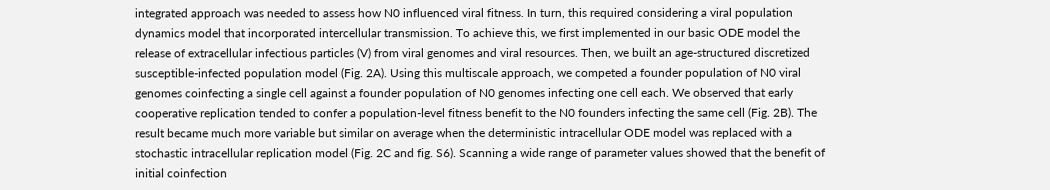integrated approach was needed to assess how N0 influenced viral fitness. In turn, this required considering a viral population dynamics model that incorporated intercellular transmission. To achieve this, we first implemented in our basic ODE model the release of extracellular infectious particles (V) from viral genomes and viral resources. Then, we built an age-structured discretized susceptible-infected population model (Fig. 2A). Using this multiscale approach, we competed a founder population of N0 viral genomes coinfecting a single cell against a founder population of N0 genomes infecting one cell each. We observed that early cooperative replication tended to confer a population-level fitness benefit to the N0 founders infecting the same cell (Fig. 2B). The result became much more variable but similar on average when the deterministic intracellular ODE model was replaced with a stochastic intracellular replication model (Fig. 2C and fig. S6). Scanning a wide range of parameter values showed that the benefit of initial coinfection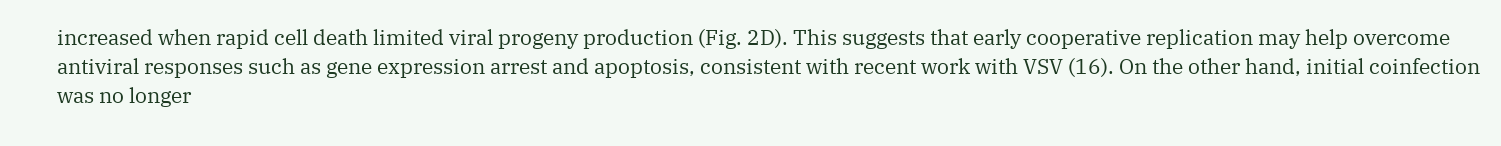increased when rapid cell death limited viral progeny production (Fig. 2D). This suggests that early cooperative replication may help overcome antiviral responses such as gene expression arrest and apoptosis, consistent with recent work with VSV (16). On the other hand, initial coinfection was no longer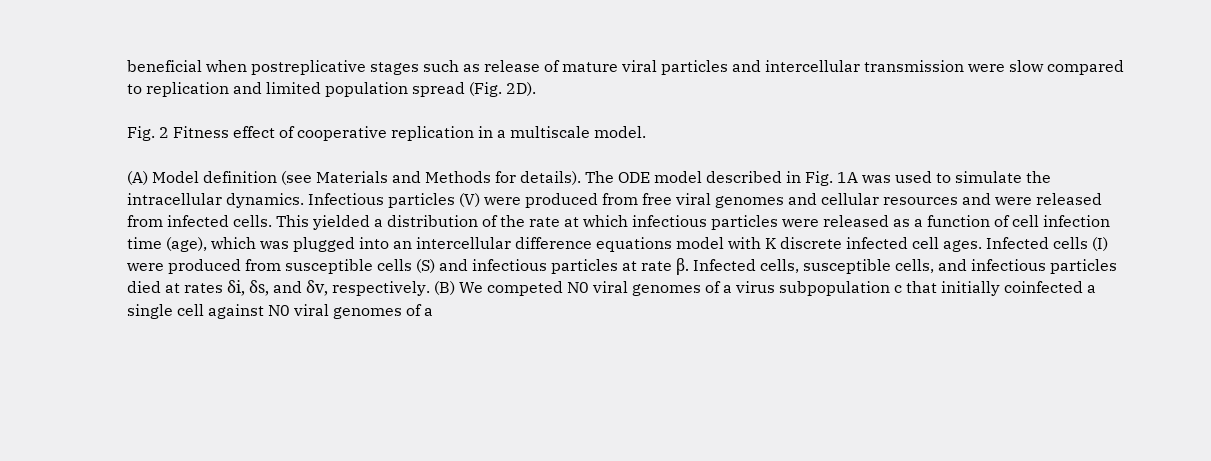beneficial when postreplicative stages such as release of mature viral particles and intercellular transmission were slow compared to replication and limited population spread (Fig. 2D).

Fig. 2 Fitness effect of cooperative replication in a multiscale model.

(A) Model definition (see Materials and Methods for details). The ODE model described in Fig. 1A was used to simulate the intracellular dynamics. Infectious particles (V) were produced from free viral genomes and cellular resources and were released from infected cells. This yielded a distribution of the rate at which infectious particles were released as a function of cell infection time (age), which was plugged into an intercellular difference equations model with K discrete infected cell ages. Infected cells (I) were produced from susceptible cells (S) and infectious particles at rate β. Infected cells, susceptible cells, and infectious particles died at rates δi, δs, and δv, respectively. (B) We competed N0 viral genomes of a virus subpopulation c that initially coinfected a single cell against N0 viral genomes of a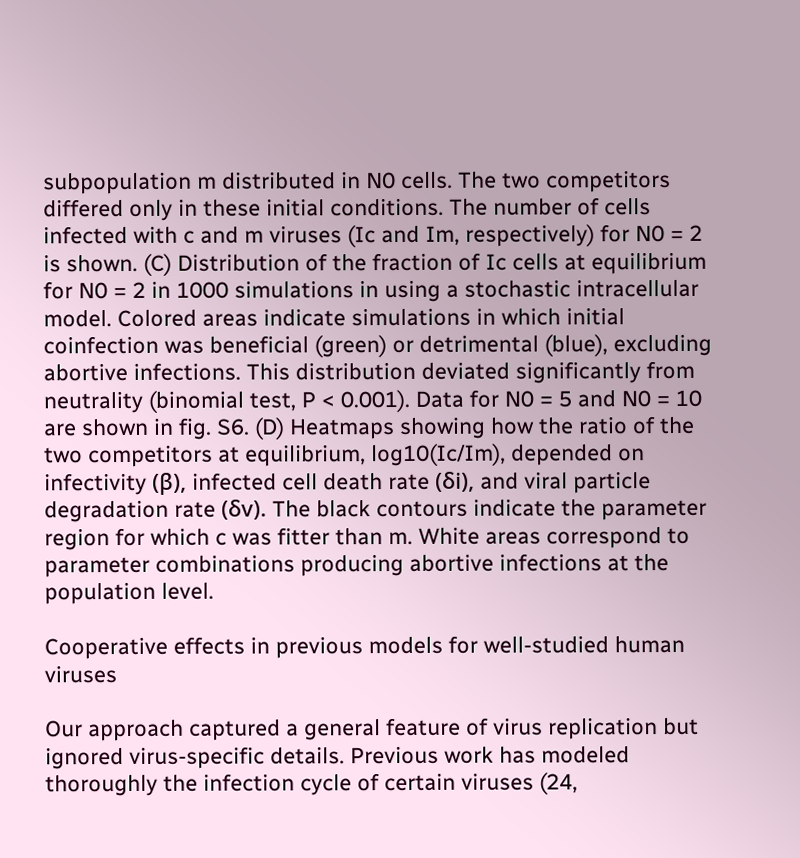subpopulation m distributed in N0 cells. The two competitors differed only in these initial conditions. The number of cells infected with c and m viruses (Ic and Im, respectively) for N0 = 2 is shown. (C) Distribution of the fraction of Ic cells at equilibrium for N0 = 2 in 1000 simulations in using a stochastic intracellular model. Colored areas indicate simulations in which initial coinfection was beneficial (green) or detrimental (blue), excluding abortive infections. This distribution deviated significantly from neutrality (binomial test, P < 0.001). Data for N0 = 5 and N0 = 10 are shown in fig. S6. (D) Heatmaps showing how the ratio of the two competitors at equilibrium, log10(Ic/Im), depended on infectivity (β), infected cell death rate (δi), and viral particle degradation rate (δv). The black contours indicate the parameter region for which c was fitter than m. White areas correspond to parameter combinations producing abortive infections at the population level.

Cooperative effects in previous models for well-studied human viruses

Our approach captured a general feature of virus replication but ignored virus-specific details. Previous work has modeled thoroughly the infection cycle of certain viruses (24,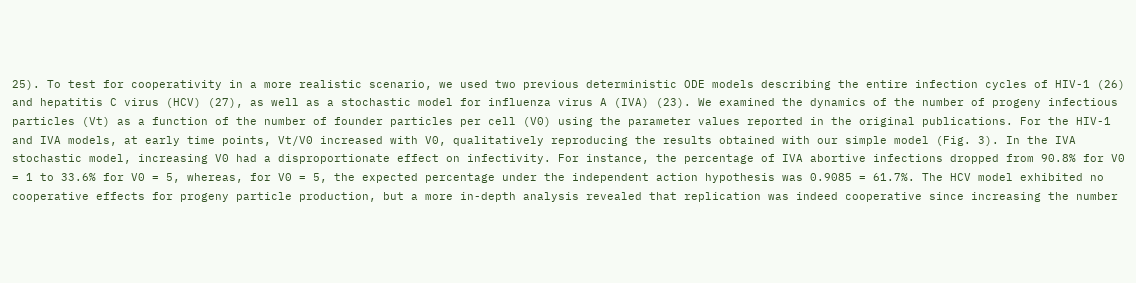25). To test for cooperativity in a more realistic scenario, we used two previous deterministic ODE models describing the entire infection cycles of HIV-1 (26) and hepatitis C virus (HCV) (27), as well as a stochastic model for influenza virus A (IVA) (23). We examined the dynamics of the number of progeny infectious particles (Vt) as a function of the number of founder particles per cell (V0) using the parameter values reported in the original publications. For the HIV-1 and IVA models, at early time points, Vt/V0 increased with V0, qualitatively reproducing the results obtained with our simple model (Fig. 3). In the IVA stochastic model, increasing V0 had a disproportionate effect on infectivity. For instance, the percentage of IVA abortive infections dropped from 90.8% for V0 = 1 to 33.6% for V0 = 5, whereas, for V0 = 5, the expected percentage under the independent action hypothesis was 0.9085 = 61.7%. The HCV model exhibited no cooperative effects for progeny particle production, but a more in-depth analysis revealed that replication was indeed cooperative since increasing the number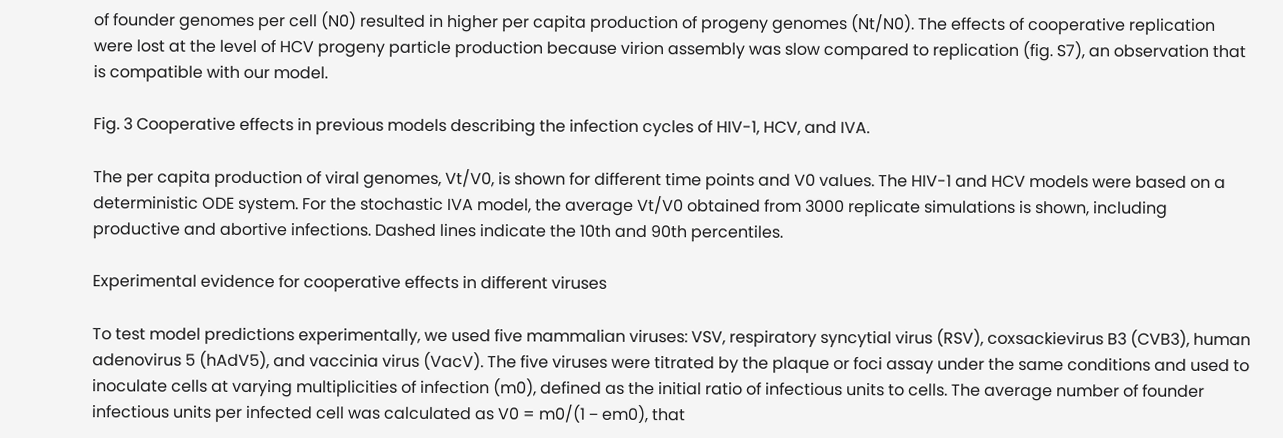of founder genomes per cell (N0) resulted in higher per capita production of progeny genomes (Nt/N0). The effects of cooperative replication were lost at the level of HCV progeny particle production because virion assembly was slow compared to replication (fig. S7), an observation that is compatible with our model.

Fig. 3 Cooperative effects in previous models describing the infection cycles of HIV-1, HCV, and IVA.

The per capita production of viral genomes, Vt/V0, is shown for different time points and V0 values. The HIV-1 and HCV models were based on a deterministic ODE system. For the stochastic IVA model, the average Vt/V0 obtained from 3000 replicate simulations is shown, including productive and abortive infections. Dashed lines indicate the 10th and 90th percentiles.

Experimental evidence for cooperative effects in different viruses

To test model predictions experimentally, we used five mammalian viruses: VSV, respiratory syncytial virus (RSV), coxsackievirus B3 (CVB3), human adenovirus 5 (hAdV5), and vaccinia virus (VacV). The five viruses were titrated by the plaque or foci assay under the same conditions and used to inoculate cells at varying multiplicities of infection (m0), defined as the initial ratio of infectious units to cells. The average number of founder infectious units per infected cell was calculated as V0 = m0/(1 − em0), that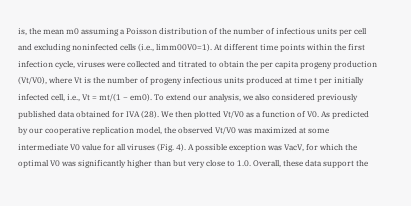is, the mean m0 assuming a Poisson distribution of the number of infectious units per cell and excluding noninfected cells (i.e., limm00V0=1). At different time points within the first infection cycle, viruses were collected and titrated to obtain the per capita progeny production (Vt/V0), where Vt is the number of progeny infectious units produced at time t per initially infected cell, i.e., Vt = mt/(1 − em0). To extend our analysis, we also considered previously published data obtained for IVA (28). We then plotted Vt/V0 as a function of V0. As predicted by our cooperative replication model, the observed Vt/V0 was maximized at some intermediate V0 value for all viruses (Fig. 4). A possible exception was VacV, for which the optimal V0 was significantly higher than but very close to 1.0. Overall, these data support the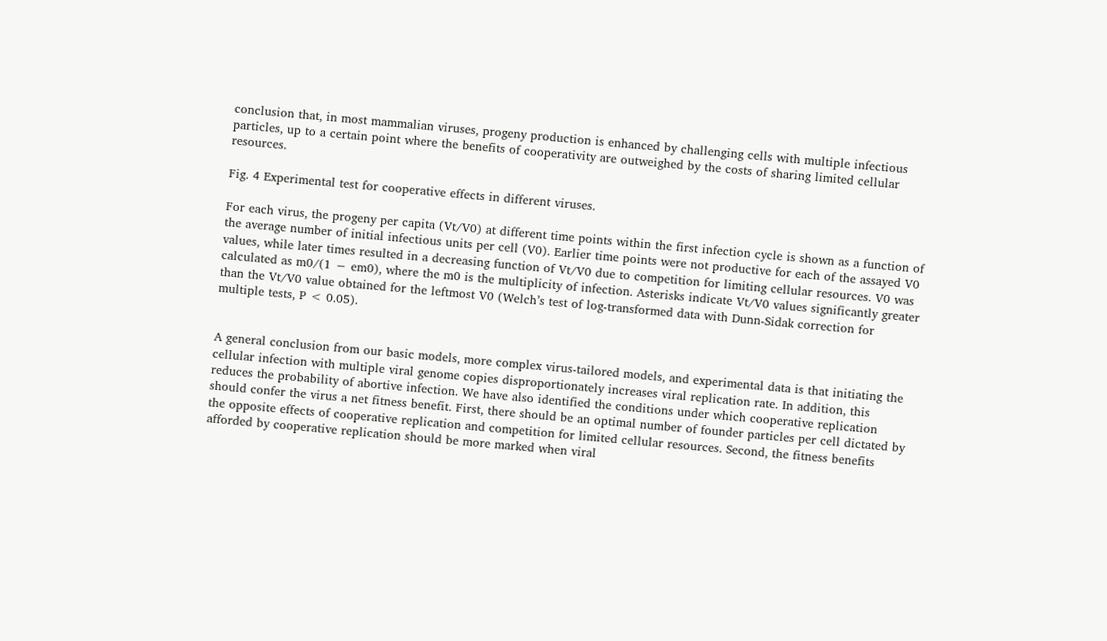conclusion that, in most mammalian viruses, progeny production is enhanced by challenging cells with multiple infectious particles, up to a certain point where the benefits of cooperativity are outweighed by the costs of sharing limited cellular resources.

Fig. 4 Experimental test for cooperative effects in different viruses.

For each virus, the progeny per capita (Vt/V0) at different time points within the first infection cycle is shown as a function of the average number of initial infectious units per cell (V0). Earlier time points were not productive for each of the assayed V0 values, while later times resulted in a decreasing function of Vt/V0 due to competition for limiting cellular resources. V0 was calculated as m0/(1 − em0), where the m0 is the multiplicity of infection. Asterisks indicate Vt/V0 values significantly greater than the Vt/V0 value obtained for the leftmost V0 (Welch’s test of log-transformed data with Dunn-Sidak correction for multiple tests, P < 0.05).


A general conclusion from our basic models, more complex virus-tailored models, and experimental data is that initiating the cellular infection with multiple viral genome copies disproportionately increases viral replication rate. In addition, this reduces the probability of abortive infection. We have also identified the conditions under which cooperative replication should confer the virus a net fitness benefit. First, there should be an optimal number of founder particles per cell dictated by the opposite effects of cooperative replication and competition for limited cellular resources. Second, the fitness benefits afforded by cooperative replication should be more marked when viral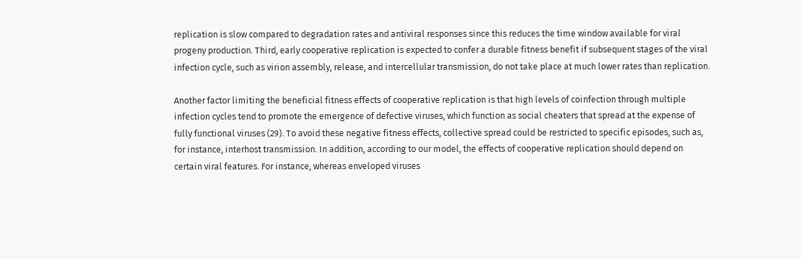replication is slow compared to degradation rates and antiviral responses since this reduces the time window available for viral progeny production. Third, early cooperative replication is expected to confer a durable fitness benefit if subsequent stages of the viral infection cycle, such as virion assembly, release, and intercellular transmission, do not take place at much lower rates than replication.

Another factor limiting the beneficial fitness effects of cooperative replication is that high levels of coinfection through multiple infection cycles tend to promote the emergence of defective viruses, which function as social cheaters that spread at the expense of fully functional viruses (29). To avoid these negative fitness effects, collective spread could be restricted to specific episodes, such as, for instance, interhost transmission. In addition, according to our model, the effects of cooperative replication should depend on certain viral features. For instance, whereas enveloped viruses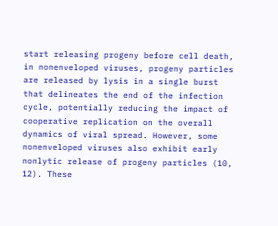start releasing progeny before cell death, in nonenveloped viruses, progeny particles are released by lysis in a single burst that delineates the end of the infection cycle, potentially reducing the impact of cooperative replication on the overall dynamics of viral spread. However, some nonenveloped viruses also exhibit early nonlytic release of progeny particles (10, 12). These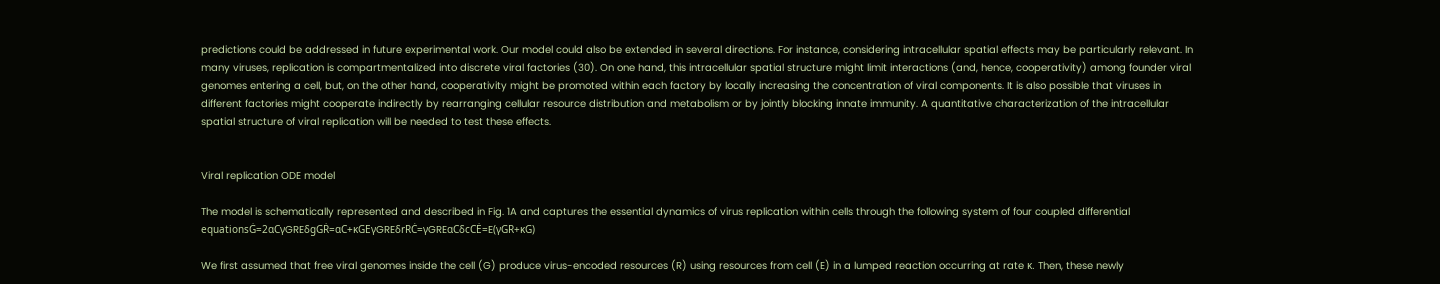predictions could be addressed in future experimental work. Our model could also be extended in several directions. For instance, considering intracellular spatial effects may be particularly relevant. In many viruses, replication is compartmentalized into discrete viral factories (30). On one hand, this intracellular spatial structure might limit interactions (and, hence, cooperativity) among founder viral genomes entering a cell, but, on the other hand, cooperativity might be promoted within each factory by locally increasing the concentration of viral components. It is also possible that viruses in different factories might cooperate indirectly by rearranging cellular resource distribution and metabolism or by jointly blocking innate immunity. A quantitative characterization of the intracellular spatial structure of viral replication will be needed to test these effects.


Viral replication ODE model

The model is schematically represented and described in Fig. 1A and captures the essential dynamics of virus replication within cells through the following system of four coupled differential equationsĠ=2αCγGREδgGṘ=αC+κGEγGREδrRĊ=γGREαCδcCĖ=E(γGR+κG)

We first assumed that free viral genomes inside the cell (G) produce virus-encoded resources (R) using resources from cell (E) in a lumped reaction occurring at rate κ. Then, these newly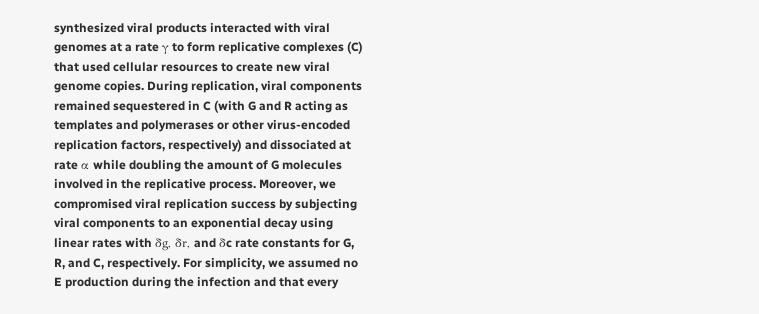synthesized viral products interacted with viral genomes at a rate γ to form replicative complexes (C) that used cellular resources to create new viral genome copies. During replication, viral components remained sequestered in C (with G and R acting as templates and polymerases or other virus-encoded replication factors, respectively) and dissociated at rate α while doubling the amount of G molecules involved in the replicative process. Moreover, we compromised viral replication success by subjecting viral components to an exponential decay using linear rates with δg, δr, and δc rate constants for G, R, and C, respectively. For simplicity, we assumed no E production during the infection and that every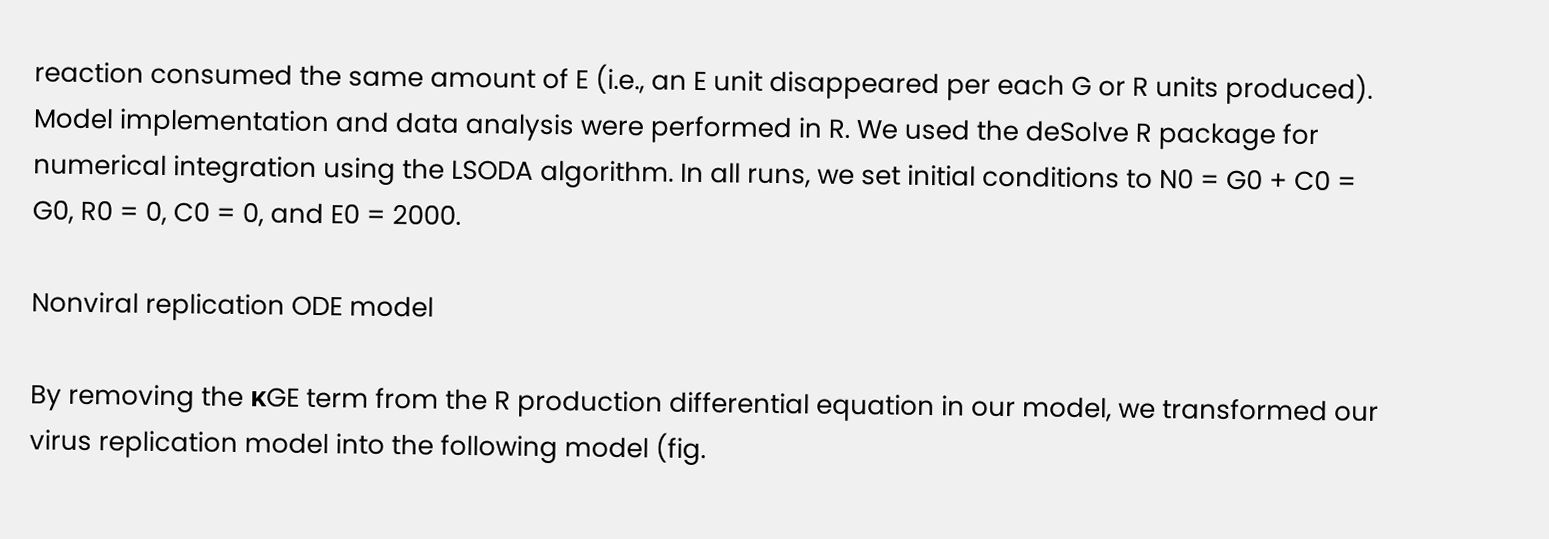reaction consumed the same amount of E (i.e., an E unit disappeared per each G or R units produced). Model implementation and data analysis were performed in R. We used the deSolve R package for numerical integration using the LSODA algorithm. In all runs, we set initial conditions to N0 = G0 + C0 = G0, R0 = 0, C0 = 0, and E0 = 2000.

Nonviral replication ODE model

By removing the κGE term from the R production differential equation in our model, we transformed our virus replication model into the following model (fig.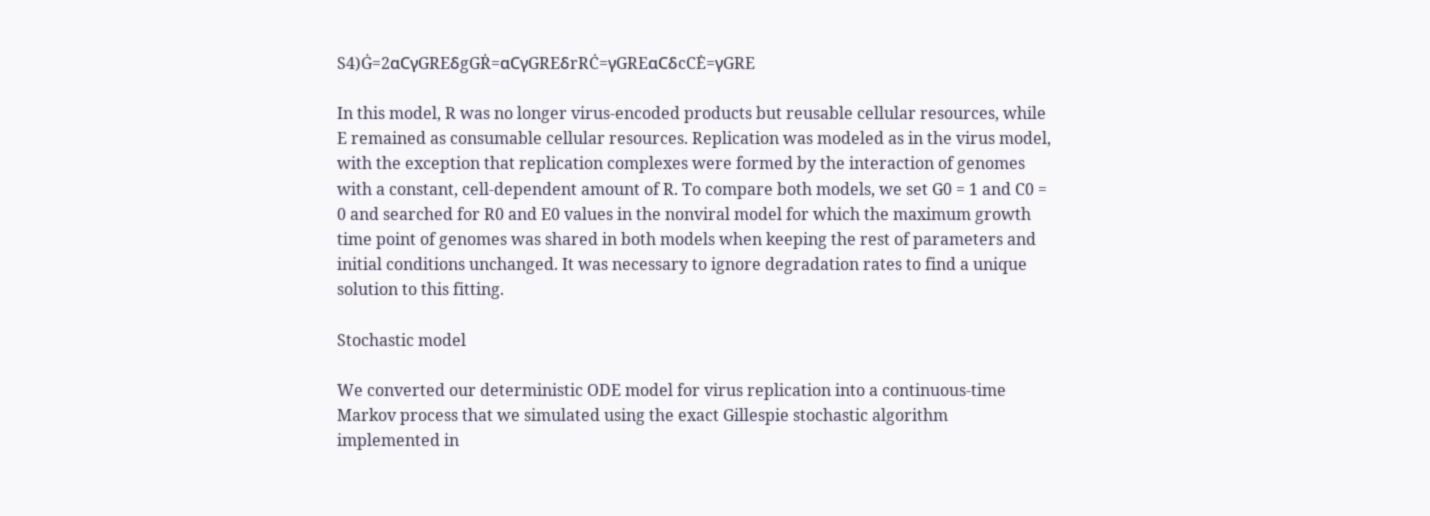S4)Ġ=2αCγGREδgGṘ=αCγGREδrRĊ=γGREαCδcCĖ=γGRE

In this model, R was no longer virus-encoded products but reusable cellular resources, while E remained as consumable cellular resources. Replication was modeled as in the virus model, with the exception that replication complexes were formed by the interaction of genomes with a constant, cell-dependent amount of R. To compare both models, we set G0 = 1 and C0 = 0 and searched for R0 and E0 values in the nonviral model for which the maximum growth time point of genomes was shared in both models when keeping the rest of parameters and initial conditions unchanged. It was necessary to ignore degradation rates to find a unique solution to this fitting.

Stochastic model

We converted our deterministic ODE model for virus replication into a continuous-time Markov process that we simulated using the exact Gillespie stochastic algorithm implemented in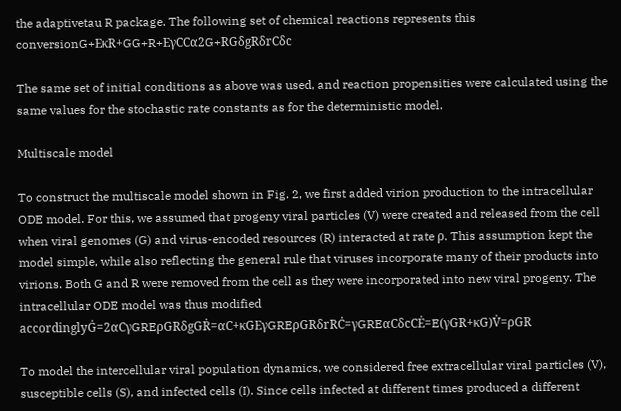the adaptivetau R package. The following set of chemical reactions represents this conversionG+EκR+GG+R+EγCCα2G+RGδgRδrCδc

The same set of initial conditions as above was used, and reaction propensities were calculated using the same values for the stochastic rate constants as for the deterministic model.

Multiscale model

To construct the multiscale model shown in Fig. 2, we first added virion production to the intracellular ODE model. For this, we assumed that progeny viral particles (V) were created and released from the cell when viral genomes (G) and virus-encoded resources (R) interacted at rate ρ. This assumption kept the model simple, while also reflecting the general rule that viruses incorporate many of their products into virions. Both G and R were removed from the cell as they were incorporated into new viral progeny. The intracellular ODE model was thus modified accordinglyĠ=2αCγGREρGRδgGṘ=αC+κGEγGREρGRδrRĊ=γGREαCδcCĖ=E(γGR+κG)V̇=ρGR

To model the intercellular viral population dynamics, we considered free extracellular viral particles (V), susceptible cells (S), and infected cells (I). Since cells infected at different times produced a different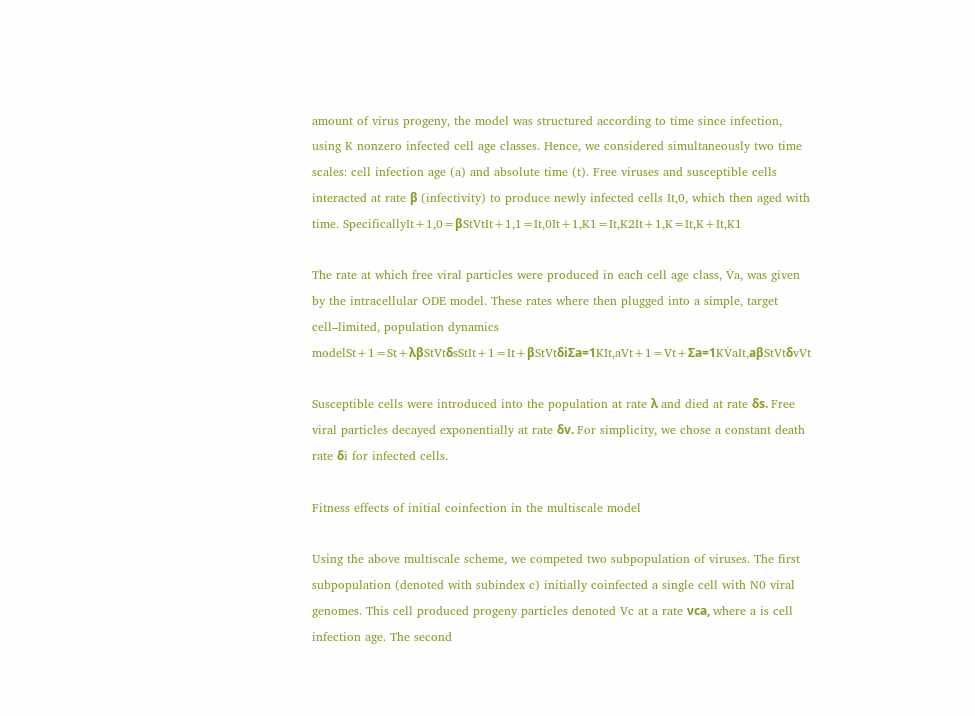amount of virus progeny, the model was structured according to time since infection, using K nonzero infected cell age classes. Hence, we considered simultaneously two time scales: cell infection age (a) and absolute time (t). Free viruses and susceptible cells interacted at rate β (infectivity) to produce newly infected cells It,0, which then aged with time. SpecificallyIt+1,0=βStVtIt+1,1=It,0It+1,K1=It,K2It+1,K=It,K+It,K1

The rate at which free viral particles were produced in each cell age class, V̇a, was given by the intracellular ODE model. These rates where then plugged into a simple, target cell–limited, population dynamics modelSt+1=St+λβStVtδsStIt+1=It+βStVtδiΣa=1KIt,aVt+1=Vt+Σa=1KV̇aIt,aβStVtδvVt

Susceptible cells were introduced into the population at rate λ and died at rate δs. Free viral particles decayed exponentially at rate δv. For simplicity, we chose a constant death rate δi for infected cells.

Fitness effects of initial coinfection in the multiscale model

Using the above multiscale scheme, we competed two subpopulation of viruses. The first subpopulation (denoted with subindex c) initially coinfected a single cell with N0 viral genomes. This cell produced progeny particles denoted Vc at a rate νca, where a is cell infection age. The second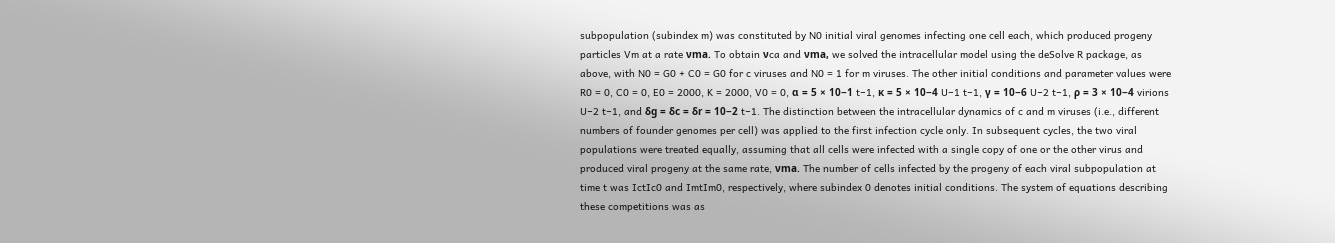subpopulation (subindex m) was constituted by N0 initial viral genomes infecting one cell each, which produced progeny particles Vm at a rate νma. To obtain νca and νma, we solved the intracellular model using the deSolve R package, as above, with N0 = G0 + C0 = G0 for c viruses and N0 = 1 for m viruses. The other initial conditions and parameter values were R0 = 0, C0 = 0, E0 = 2000, K = 2000, V0 = 0, α = 5 × 10−1 t−1, κ = 5 × 10−4 U−1 t−1, γ = 10−6 U−2 t−1, ρ = 3 × 10−4 virions U−2 t−1, and δg = δc = δr = 10−2 t−1. The distinction between the intracellular dynamics of c and m viruses (i.e., different numbers of founder genomes per cell) was applied to the first infection cycle only. In subsequent cycles, the two viral populations were treated equally, assuming that all cells were infected with a single copy of one or the other virus and produced viral progeny at the same rate, νma. The number of cells infected by the progeny of each viral subpopulation at time t was IctIc0 and ImtIm0, respectively, where subindex 0 denotes initial conditions. The system of equations describing these competitions was as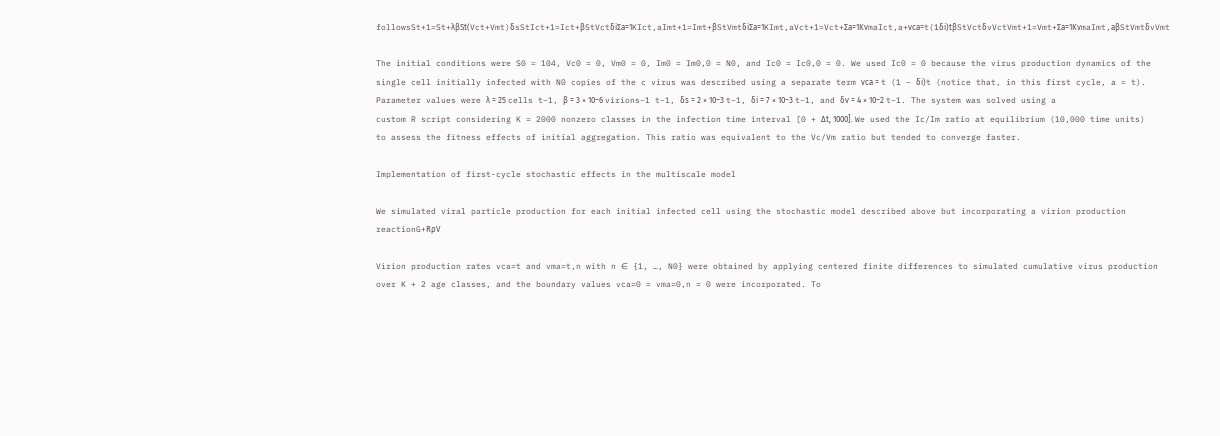followsSt+1=St+λβSt(Vct+Vmt)δsStIct+1=Ict+βStVctδiΣa=1KIct,aImt+1=Imt+βStVmtδiΣa=1KImt,aVct+1=Vct+Σa=1KνmaIct,a+νca=t(1δi)tβStVctδvVctVmt+1=Vmt+Σa=1KνmaImt,aβStVmtδvVmt

The initial conditions were S0 = 104, Vc0 = 0, Vm0 = 0, Im0 = Im0,0 = N0, and Ic0 = Ic0,0 = 0. We used Ic0 = 0 because the virus production dynamics of the single cell initially infected with N0 copies of the c virus was described using a separate term νca = t (1 − δi)t (notice that, in this first cycle, a = t). Parameter values were λ = 25 cells t−1, β = 3 × 10−6 virions−1 t−1, δs = 2 × 10−3 t−1, δi = 7 × 10−3 t−1, and δv = 4 × 10−2 t−1. The system was solved using a custom R script considering K = 2000 nonzero classes in the infection time interval [0 + Δt, 1000]. We used the Ic/Im ratio at equilibrium (10,000 time units) to assess the fitness effects of initial aggregation. This ratio was equivalent to the Vc/Vm ratio but tended to converge faster.

Implementation of first-cycle stochastic effects in the multiscale model

We simulated viral particle production for each initial infected cell using the stochastic model described above but incorporating a virion production reactionG+RρV

Virion production rates vca=t and vma=t,n with n ∈ {1, …, N0} were obtained by applying centered finite differences to simulated cumulative virus production over K + 2 age classes, and the boundary values vca=0 = vma=0,n = 0 were incorporated. To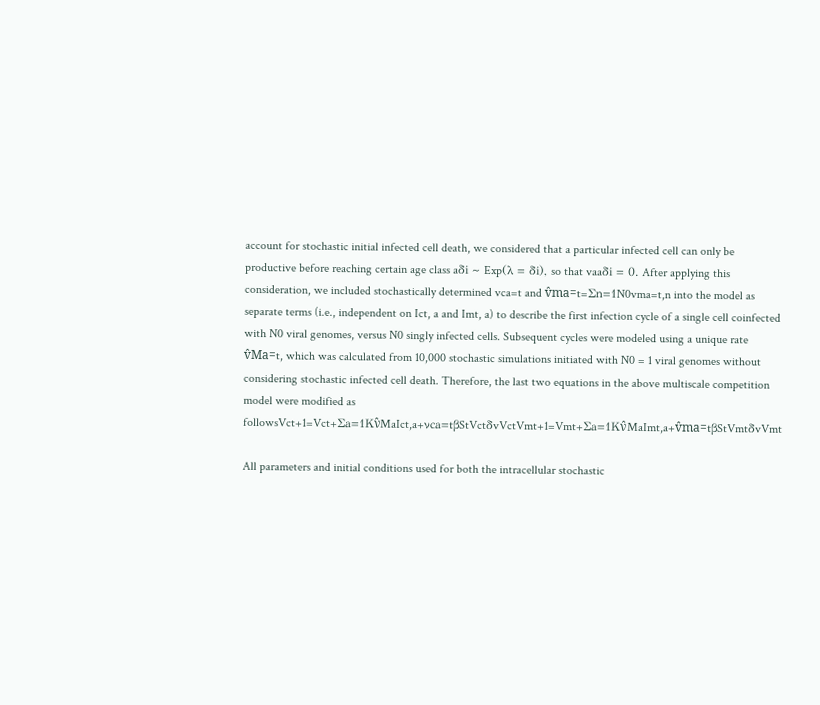account for stochastic initial infected cell death, we considered that a particular infected cell can only be productive before reaching certain age class aδi ~ Exp(λ = δi), so that vaaδi = 0. After applying this consideration, we included stochastically determined vca=t and v̂ma=t=Σn=1N0vma=t,n into the model as separate terms (i.e., independent on Ict, a and Imt, a) to describe the first infection cycle of a single cell coinfected with N0 viral genomes, versus N0 singly infected cells. Subsequent cycles were modeled using a unique rate v̂Ma=t, which was calculated from 10,000 stochastic simulations initiated with N0 = 1 viral genomes without considering stochastic infected cell death. Therefore, the last two equations in the above multiscale competition model were modified as followsVct+1=Vct+Σa=1Kν̂MaIct,a+νca=tβStVctδvVctVmt+1=Vmt+Σa=1Kν̂MaImt,a+v̂ma=tβStVmtδvVmt

All parameters and initial conditions used for both the intracellular stochastic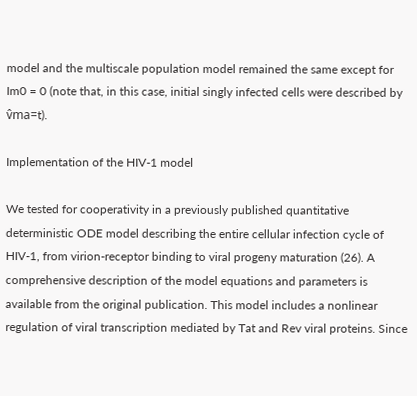model and the multiscale population model remained the same except for Im0 = 0 (note that, in this case, initial singly infected cells were described by v̂ma=t).

Implementation of the HIV-1 model

We tested for cooperativity in a previously published quantitative deterministic ODE model describing the entire cellular infection cycle of HIV-1, from virion-receptor binding to viral progeny maturation (26). A comprehensive description of the model equations and parameters is available from the original publication. This model includes a nonlinear regulation of viral transcription mediated by Tat and Rev viral proteins. Since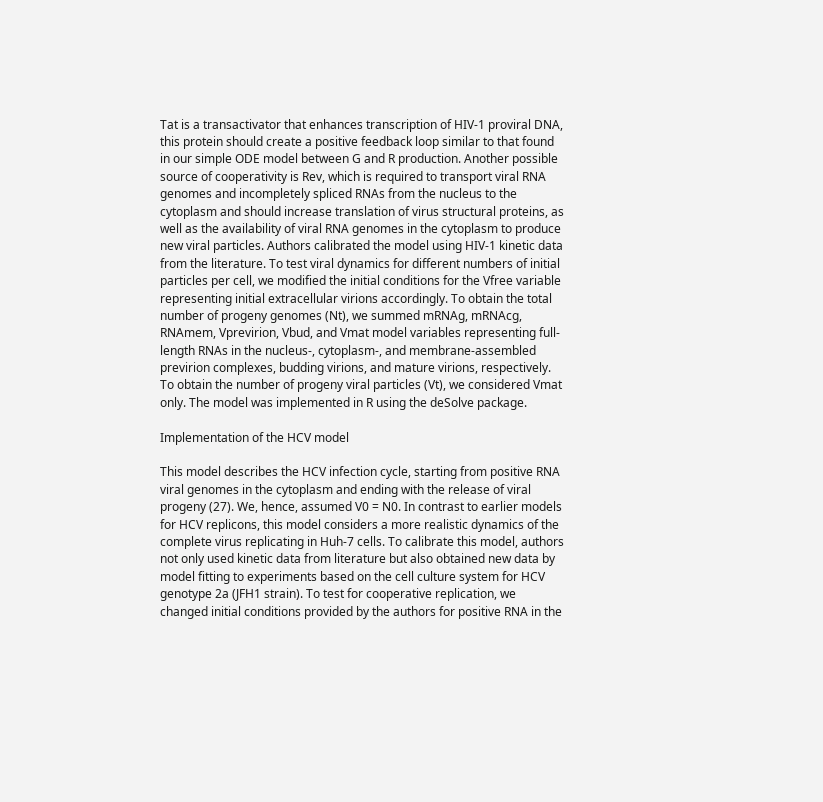Tat is a transactivator that enhances transcription of HIV-1 proviral DNA, this protein should create a positive feedback loop similar to that found in our simple ODE model between G and R production. Another possible source of cooperativity is Rev, which is required to transport viral RNA genomes and incompletely spliced RNAs from the nucleus to the cytoplasm and should increase translation of virus structural proteins, as well as the availability of viral RNA genomes in the cytoplasm to produce new viral particles. Authors calibrated the model using HIV-1 kinetic data from the literature. To test viral dynamics for different numbers of initial particles per cell, we modified the initial conditions for the Vfree variable representing initial extracellular virions accordingly. To obtain the total number of progeny genomes (Nt), we summed mRNAg, mRNAcg, RNAmem, Vprevirion, Vbud, and Vmat model variables representing full-length RNAs in the nucleus-, cytoplasm-, and membrane-assembled previrion complexes, budding virions, and mature virions, respectively. To obtain the number of progeny viral particles (Vt), we considered Vmat only. The model was implemented in R using the deSolve package.

Implementation of the HCV model

This model describes the HCV infection cycle, starting from positive RNA viral genomes in the cytoplasm and ending with the release of viral progeny (27). We, hence, assumed V0 = N0. In contrast to earlier models for HCV replicons, this model considers a more realistic dynamics of the complete virus replicating in Huh-7 cells. To calibrate this model, authors not only used kinetic data from literature but also obtained new data by model fitting to experiments based on the cell culture system for HCV genotype 2a (JFH1 strain). To test for cooperative replication, we changed initial conditions provided by the authors for positive RNA in the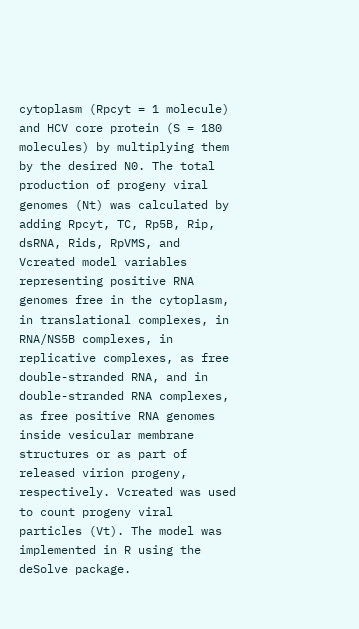cytoplasm (Rpcyt = 1 molecule) and HCV core protein (S = 180 molecules) by multiplying them by the desired N0. The total production of progeny viral genomes (Nt) was calculated by adding Rpcyt, TC, Rp5B, Rip, dsRNA, Rids, RpVMS, and Vcreated model variables representing positive RNA genomes free in the cytoplasm, in translational complexes, in RNA/NS5B complexes, in replicative complexes, as free double-stranded RNA, and in double-stranded RNA complexes, as free positive RNA genomes inside vesicular membrane structures or as part of released virion progeny, respectively. Vcreated was used to count progeny viral particles (Vt). The model was implemented in R using the deSolve package.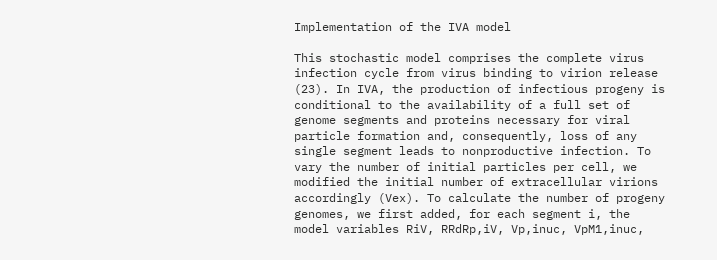Implementation of the IVA model

This stochastic model comprises the complete virus infection cycle from virus binding to virion release (23). In IVA, the production of infectious progeny is conditional to the availability of a full set of genome segments and proteins necessary for viral particle formation and, consequently, loss of any single segment leads to nonproductive infection. To vary the number of initial particles per cell, we modified the initial number of extracellular virions accordingly (Vex). To calculate the number of progeny genomes, we first added, for each segment i, the model variables RiV, RRdRp,iV, Vp,inuc, VpM1,inuc,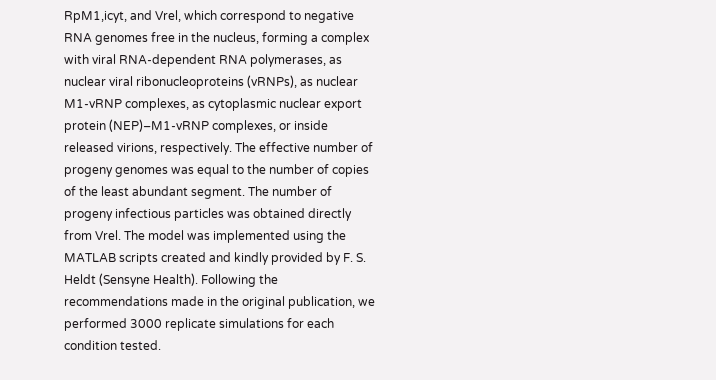RpM1,icyt, and Vrel, which correspond to negative RNA genomes free in the nucleus, forming a complex with viral RNA-dependent RNA polymerases, as nuclear viral ribonucleoproteins (vRNPs), as nuclear M1-vRNP complexes, as cytoplasmic nuclear export protein (NEP)–M1-vRNP complexes, or inside released virions, respectively. The effective number of progeny genomes was equal to the number of copies of the least abundant segment. The number of progeny infectious particles was obtained directly from Vrel. The model was implemented using the MATLAB scripts created and kindly provided by F. S. Heldt (Sensyne Health). Following the recommendations made in the original publication, we performed 3000 replicate simulations for each condition tested.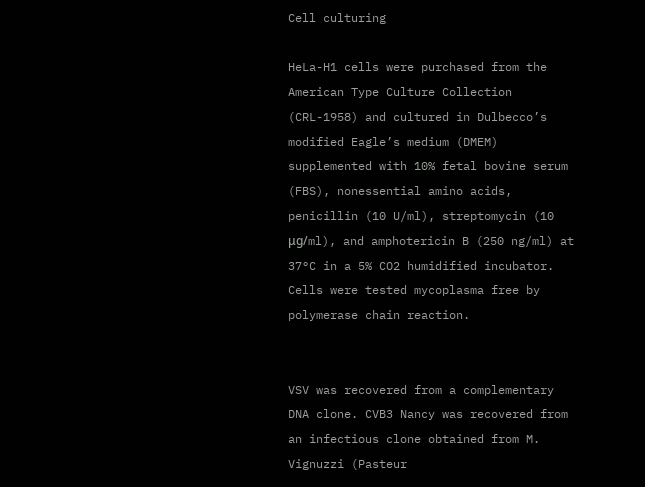Cell culturing

HeLa-H1 cells were purchased from the American Type Culture Collection (CRL-1958) and cultured in Dulbecco’s modified Eagle’s medium (DMEM) supplemented with 10% fetal bovine serum (FBS), nonessential amino acids, penicillin (10 U/ml), streptomycin (10 μg/ml), and amphotericin B (250 ng/ml) at 37°C in a 5% CO2 humidified incubator. Cells were tested mycoplasma free by polymerase chain reaction.


VSV was recovered from a complementary DNA clone. CVB3 Nancy was recovered from an infectious clone obtained from M. Vignuzzi (Pasteur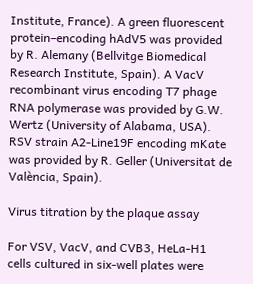Institute, France). A green fluorescent protein–encoding hAdV5 was provided by R. Alemany (Bellvitge Biomedical Research Institute, Spain). A VacV recombinant virus encoding T7 phage RNA polymerase was provided by G.W. Wertz (University of Alabama, USA). RSV strain A2-Line19F encoding mKate was provided by R. Geller (Universitat de València, Spain).

Virus titration by the plaque assay

For VSV, VacV, and CVB3, HeLa-H1 cells cultured in six-well plates were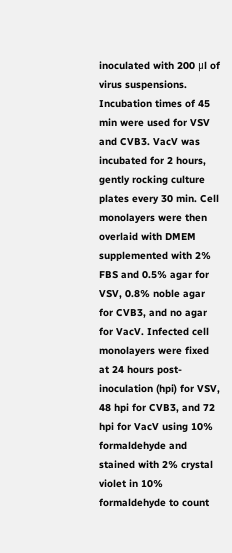inoculated with 200 μl of virus suspensions. Incubation times of 45 min were used for VSV and CVB3. VacV was incubated for 2 hours, gently rocking culture plates every 30 min. Cell monolayers were then overlaid with DMEM supplemented with 2% FBS and 0.5% agar for VSV, 0.8% noble agar for CVB3, and no agar for VacV. Infected cell monolayers were fixed at 24 hours post-inoculation (hpi) for VSV, 48 hpi for CVB3, and 72 hpi for VacV using 10% formaldehyde and stained with 2% crystal violet in 10% formaldehyde to count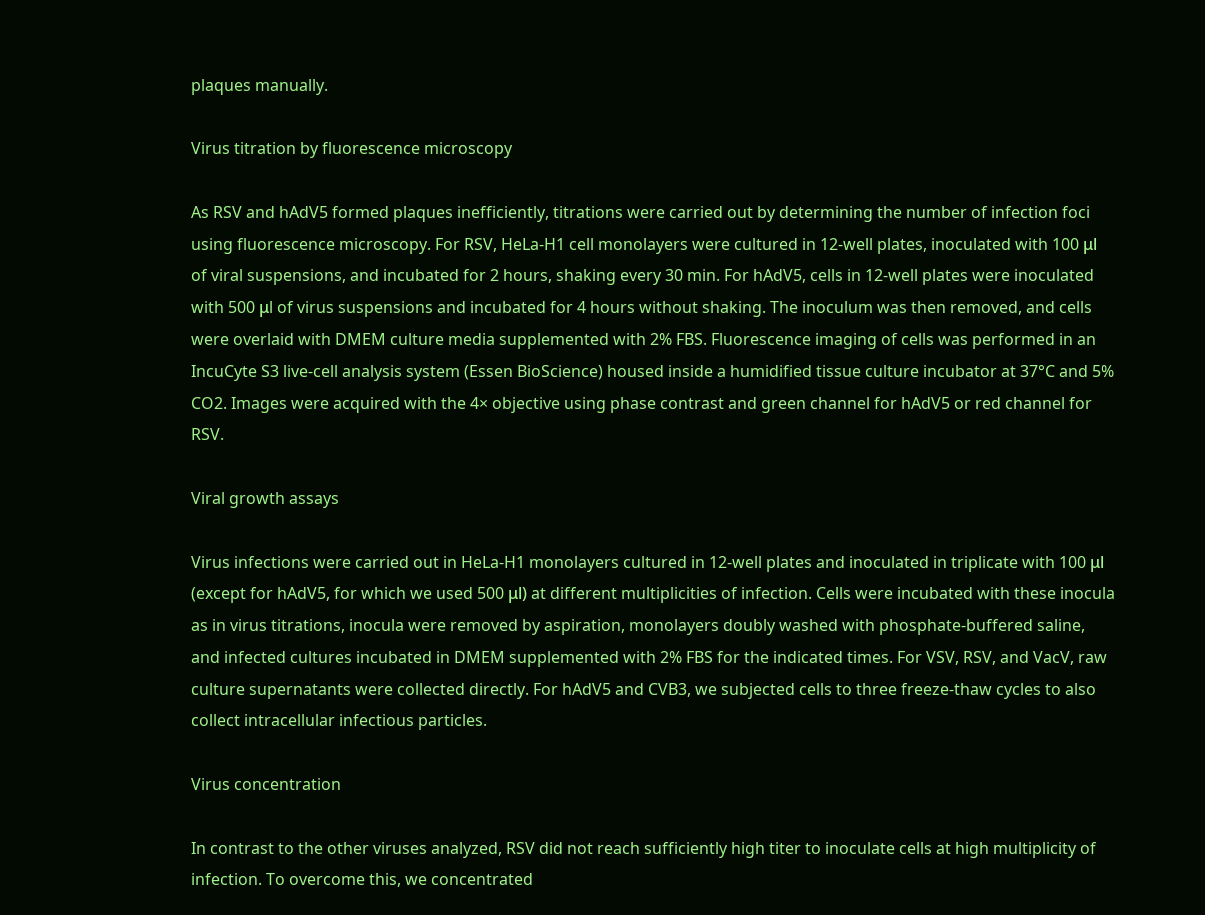plaques manually.

Virus titration by fluorescence microscopy

As RSV and hAdV5 formed plaques inefficiently, titrations were carried out by determining the number of infection foci using fluorescence microscopy. For RSV, HeLa-H1 cell monolayers were cultured in 12-well plates, inoculated with 100 μl of viral suspensions, and incubated for 2 hours, shaking every 30 min. For hAdV5, cells in 12-well plates were inoculated with 500 μl of virus suspensions and incubated for 4 hours without shaking. The inoculum was then removed, and cells were overlaid with DMEM culture media supplemented with 2% FBS. Fluorescence imaging of cells was performed in an IncuCyte S3 live-cell analysis system (Essen BioScience) housed inside a humidified tissue culture incubator at 37°C and 5% CO2. Images were acquired with the 4× objective using phase contrast and green channel for hAdV5 or red channel for RSV.

Viral growth assays

Virus infections were carried out in HeLa-H1 monolayers cultured in 12-well plates and inoculated in triplicate with 100 μl (except for hAdV5, for which we used 500 μl) at different multiplicities of infection. Cells were incubated with these inocula as in virus titrations, inocula were removed by aspiration, monolayers doubly washed with phosphate-buffered saline, and infected cultures incubated in DMEM supplemented with 2% FBS for the indicated times. For VSV, RSV, and VacV, raw culture supernatants were collected directly. For hAdV5 and CVB3, we subjected cells to three freeze-thaw cycles to also collect intracellular infectious particles.

Virus concentration

In contrast to the other viruses analyzed, RSV did not reach sufficiently high titer to inoculate cells at high multiplicity of infection. To overcome this, we concentrated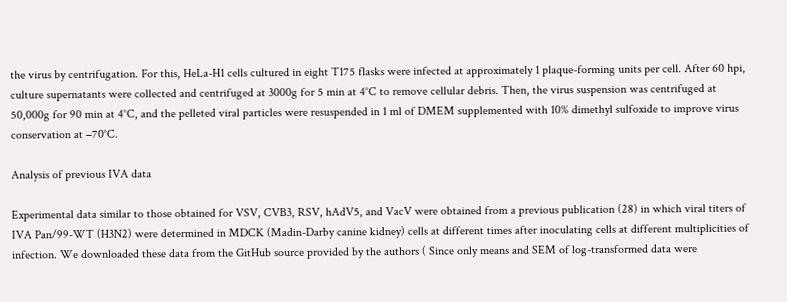the virus by centrifugation. For this, HeLa-H1 cells cultured in eight T175 flasks were infected at approximately 1 plaque-forming units per cell. After 60 hpi, culture supernatants were collected and centrifuged at 3000g for 5 min at 4°C to remove cellular debris. Then, the virus suspension was centrifuged at 50,000g for 90 min at 4°C, and the pelleted viral particles were resuspended in 1 ml of DMEM supplemented with 10% dimethyl sulfoxide to improve virus conservation at −70°C.

Analysis of previous IVA data

Experimental data similar to those obtained for VSV, CVB3, RSV, hAdV5, and VacV were obtained from a previous publication (28) in which viral titers of IVA Pan/99-WT (H3N2) were determined in MDCK (Madin-Darby canine kidney) cells at different times after inoculating cells at different multiplicities of infection. We downloaded these data from the GitHub source provided by the authors ( Since only means and SEM of log-transformed data were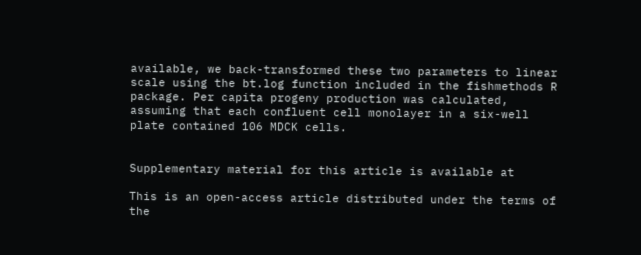available, we back-transformed these two parameters to linear scale using the bt.log function included in the fishmethods R package. Per capita progeny production was calculated, assuming that each confluent cell monolayer in a six-well plate contained 106 MDCK cells.


Supplementary material for this article is available at

This is an open-access article distributed under the terms of the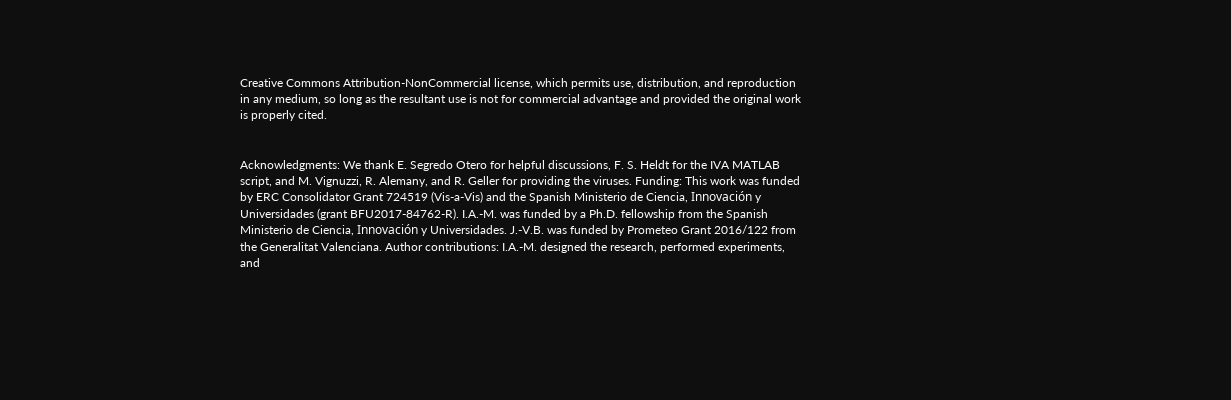Creative Commons Attribution-NonCommercial license, which permits use, distribution, and reproduction in any medium, so long as the resultant use is not for commercial advantage and provided the original work is properly cited.


Acknowledgments: We thank E. Segredo Otero for helpful discussions, F. S. Heldt for the IVA MATLAB script, and M. Vignuzzi, R. Alemany, and R. Geller for providing the viruses. Funding: This work was funded by ERC Consolidator Grant 724519 (Vis-a-Vis) and the Spanish Ministerio de Ciencia, Innovación y Universidades (grant BFU2017-84762-R). I.A.-M. was funded by a Ph.D. fellowship from the Spanish Ministerio de Ciencia, Innovación y Universidades. J.-V.B. was funded by Prometeo Grant 2016/122 from the Generalitat Valenciana. Author contributions: I.A.-M. designed the research, performed experiments, and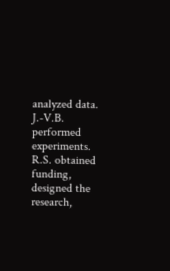analyzed data. J.-V.B. performed experiments. R.S. obtained funding, designed the research,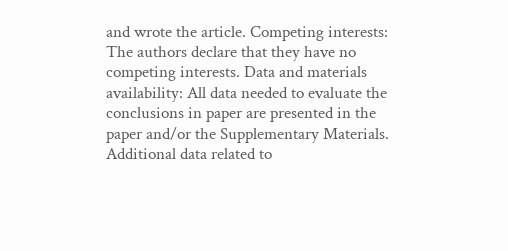and wrote the article. Competing interests: The authors declare that they have no competing interests. Data and materials availability: All data needed to evaluate the conclusions in paper are presented in the paper and/or the Supplementary Materials. Additional data related to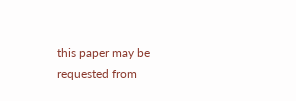this paper may be requested from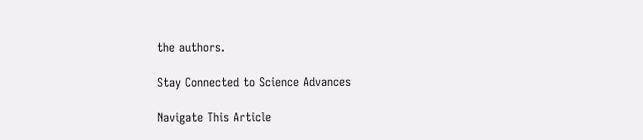the authors.

Stay Connected to Science Advances

Navigate This Article